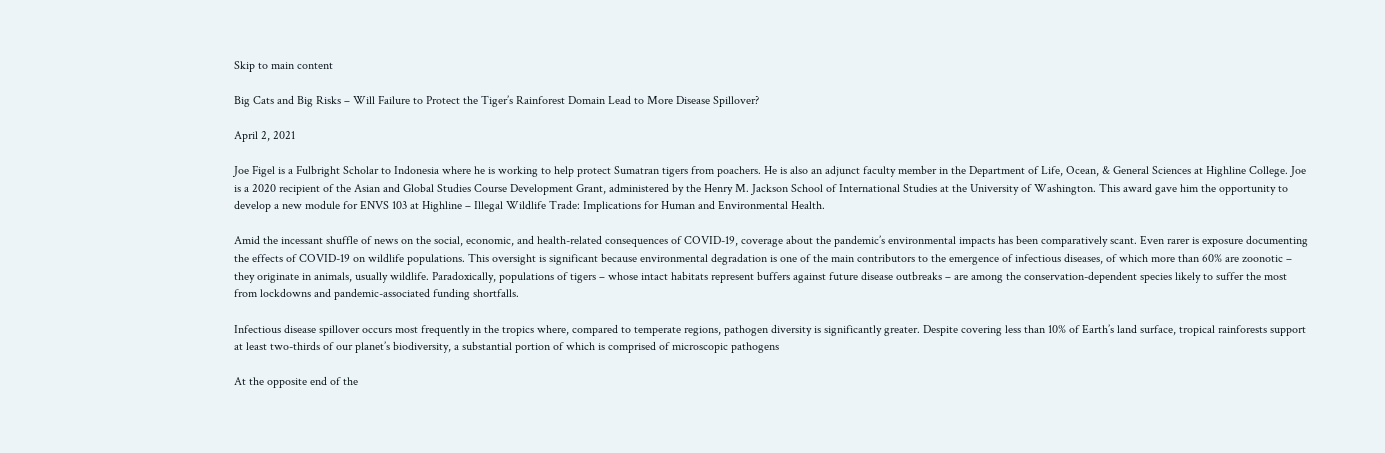Skip to main content

Big Cats and Big Risks – Will Failure to Protect the Tiger’s Rainforest Domain Lead to More Disease Spillover?

April 2, 2021

Joe Figel is a Fulbright Scholar to Indonesia where he is working to help protect Sumatran tigers from poachers. He is also an adjunct faculty member in the Department of Life, Ocean, & General Sciences at Highline College. Joe is a 2020 recipient of the Asian and Global Studies Course Development Grant, administered by the Henry M. Jackson School of International Studies at the University of Washington. This award gave him the opportunity to develop a new module for ENVS 103 at Highline – Illegal Wildlife Trade: Implications for Human and Environmental Health.

Amid the incessant shuffle of news on the social, economic, and health-related consequences of COVID-19, coverage about the pandemic’s environmental impacts has been comparatively scant. Even rarer is exposure documenting the effects of COVID-19 on wildlife populations. This oversight is significant because environmental degradation is one of the main contributors to the emergence of infectious diseases, of which more than 60% are zoonotic – they originate in animals, usually wildlife. Paradoxically, populations of tigers – whose intact habitats represent buffers against future disease outbreaks – are among the conservation-dependent species likely to suffer the most from lockdowns and pandemic-associated funding shortfalls.

Infectious disease spillover occurs most frequently in the tropics where, compared to temperate regions, pathogen diversity is significantly greater. Despite covering less than 10% of Earth’s land surface, tropical rainforests support at least two-thirds of our planet’s biodiversity, a substantial portion of which is comprised of microscopic pathogens

At the opposite end of the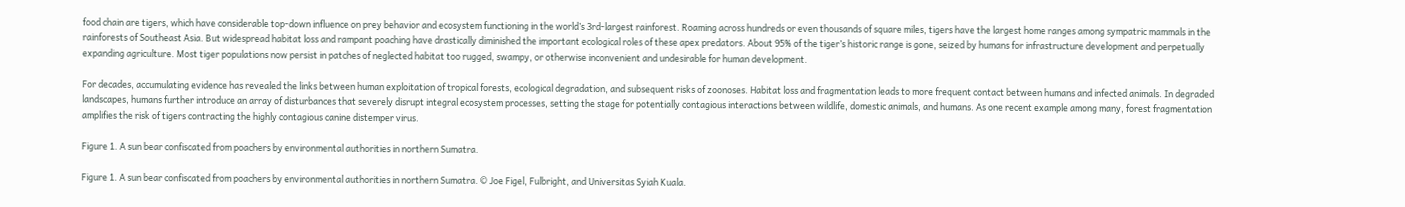food chain are tigers, which have considerable top-down influence on prey behavior and ecosystem functioning in the world’s 3rd-largest rainforest. Roaming across hundreds or even thousands of square miles, tigers have the largest home ranges among sympatric mammals in the rainforests of Southeast Asia. But widespread habitat loss and rampant poaching have drastically diminished the important ecological roles of these apex predators. About 95% of the tiger’s historic range is gone, seized by humans for infrastructure development and perpetually expanding agriculture. Most tiger populations now persist in patches of neglected habitat too rugged, swampy, or otherwise inconvenient and undesirable for human development.

For decades, accumulating evidence has revealed the links between human exploitation of tropical forests, ecological degradation, and subsequent risks of zoonoses. Habitat loss and fragmentation leads to more frequent contact between humans and infected animals. In degraded landscapes, humans further introduce an array of disturbances that severely disrupt integral ecosystem processes, setting the stage for potentially contagious interactions between wildlife, domestic animals, and humans. As one recent example among many, forest fragmentation amplifies the risk of tigers contracting the highly contagious canine distemper virus.

Figure 1. A sun bear confiscated from poachers by environmental authorities in northern Sumatra.

Figure 1. A sun bear confiscated from poachers by environmental authorities in northern Sumatra. © Joe Figel, Fulbright, and Universitas Syiah Kuala.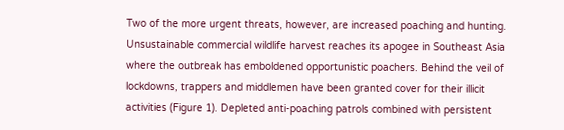Two of the more urgent threats, however, are increased poaching and hunting. Unsustainable commercial wildlife harvest reaches its apogee in Southeast Asia where the outbreak has emboldened opportunistic poachers. Behind the veil of lockdowns, trappers and middlemen have been granted cover for their illicit activities (Figure 1). Depleted anti-poaching patrols combined with persistent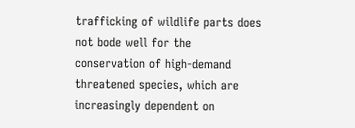trafficking of wildlife parts does not bode well for the conservation of high-demand threatened species, which are increasingly dependent on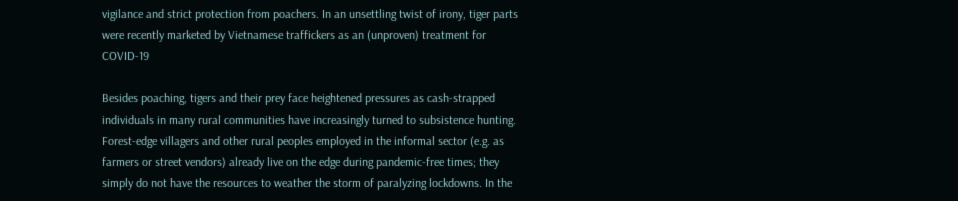vigilance and strict protection from poachers. In an unsettling twist of irony, tiger parts were recently marketed by Vietnamese traffickers as an (unproven) treatment for COVID-19

Besides poaching, tigers and their prey face heightened pressures as cash-strapped individuals in many rural communities have increasingly turned to subsistence hunting. Forest-edge villagers and other rural peoples employed in the informal sector (e.g. as farmers or street vendors) already live on the edge during pandemic-free times; they simply do not have the resources to weather the storm of paralyzing lockdowns. In the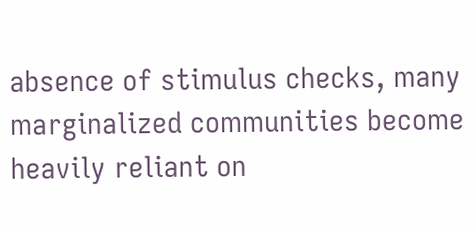absence of stimulus checks, many marginalized communities become heavily reliant on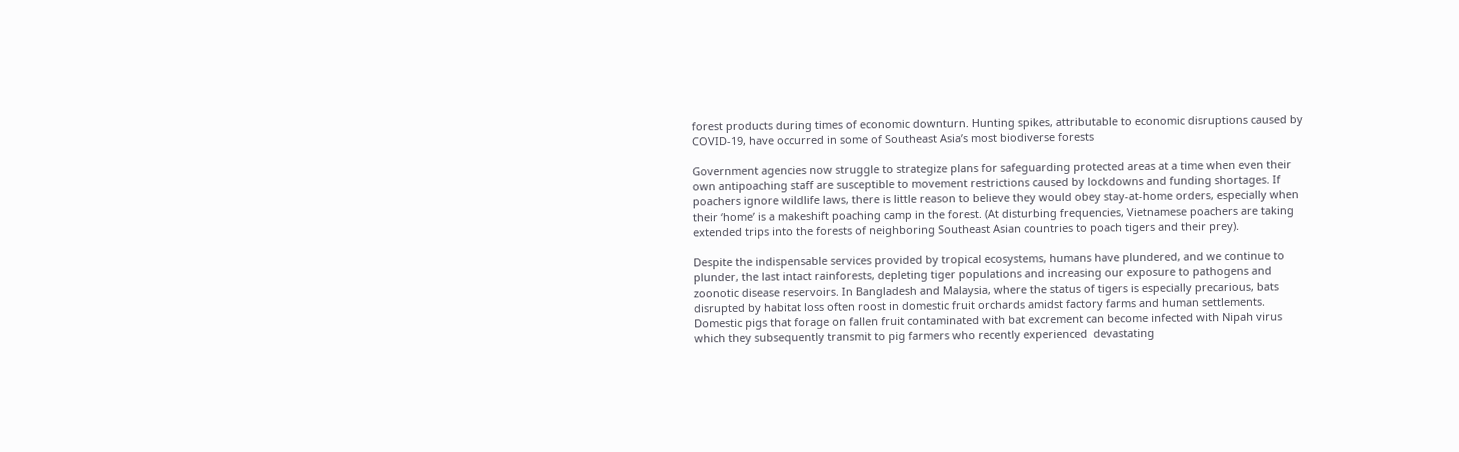forest products during times of economic downturn. Hunting spikes, attributable to economic disruptions caused by COVID-19, have occurred in some of Southeast Asia’s most biodiverse forests

Government agencies now struggle to strategize plans for safeguarding protected areas at a time when even their own antipoaching staff are susceptible to movement restrictions caused by lockdowns and funding shortages. If poachers ignore wildlife laws, there is little reason to believe they would obey stay-at-home orders, especially when their ‘home’ is a makeshift poaching camp in the forest. (At disturbing frequencies, Vietnamese poachers are taking extended trips into the forests of neighboring Southeast Asian countries to poach tigers and their prey).

Despite the indispensable services provided by tropical ecosystems, humans have plundered, and we continue to plunder, the last intact rainforests, depleting tiger populations and increasing our exposure to pathogens and zoonotic disease reservoirs. In Bangladesh and Malaysia, where the status of tigers is especially precarious, bats disrupted by habitat loss often roost in domestic fruit orchards amidst factory farms and human settlements. Domestic pigs that forage on fallen fruit contaminated with bat excrement can become infected with Nipah virus which they subsequently transmit to pig farmers who recently experienced  devastating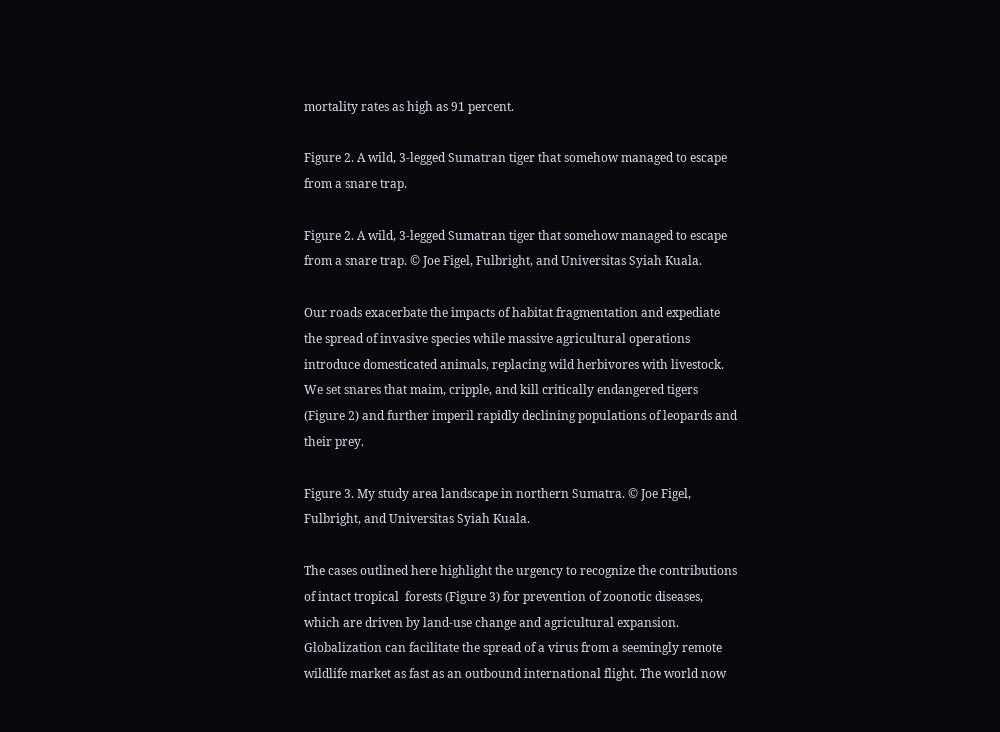mortality rates as high as 91 percent.

Figure 2. A wild, 3-legged Sumatran tiger that somehow managed to escape from a snare trap.

Figure 2. A wild, 3-legged Sumatran tiger that somehow managed to escape from a snare trap. © Joe Figel, Fulbright, and Universitas Syiah Kuala.

Our roads exacerbate the impacts of habitat fragmentation and expediate the spread of invasive species while massive agricultural operations introduce domesticated animals, replacing wild herbivores with livestock. We set snares that maim, cripple, and kill critically endangered tigers (Figure 2) and further imperil rapidly declining populations of leopards and their prey.

Figure 3. My study area landscape in northern Sumatra. © Joe Figel, Fulbright, and Universitas Syiah Kuala.

The cases outlined here highlight the urgency to recognize the contributions of intact tropical  forests (Figure 3) for prevention of zoonotic diseases, which are driven by land-use change and agricultural expansion. Globalization can facilitate the spread of a virus from a seemingly remote wildlife market as fast as an outbound international flight. The world now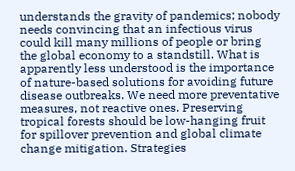understands the gravity of pandemics; nobody needs convincing that an infectious virus could kill many millions of people or bring the global economy to a standstill. What is apparently less understood is the importance of nature-based solutions for avoiding future disease outbreaks. We need more preventative measures, not reactive ones. Preserving tropical forests should be low-hanging fruit for spillover prevention and global climate change mitigation. Strategies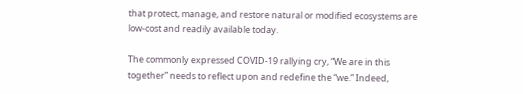that protect, manage, and restore natural or modified ecosystems are low-cost and readily available today.

The commonly expressed COVID-19 rallying cry, “We are in this together” needs to reflect upon and redefine the “we.” Indeed,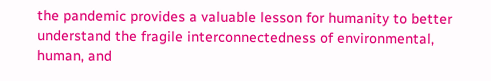the pandemic provides a valuable lesson for humanity to better understand the fragile interconnectedness of environmental, human, and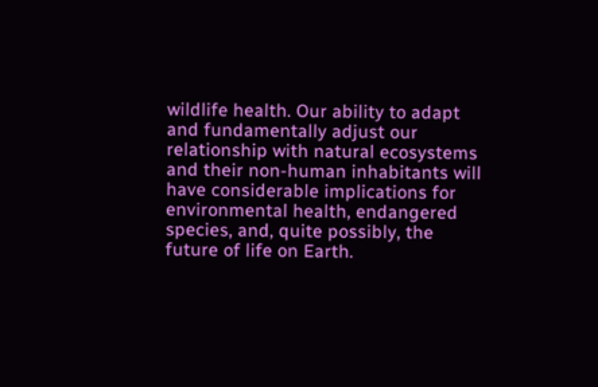wildlife health. Our ability to adapt and fundamentally adjust our relationship with natural ecosystems and their non-human inhabitants will have considerable implications for environmental health, endangered species, and, quite possibly, the future of life on Earth.